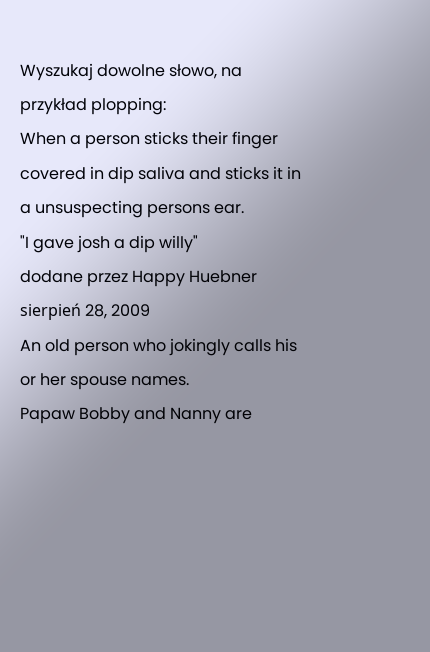Wyszukaj dowolne słowo, na przykład plopping:
When a person sticks their finger covered in dip saliva and sticks it in a unsuspecting persons ear.
"I gave josh a dip willy"
dodane przez Happy Huebner sierpień 28, 2009
An old person who jokingly calls his or her spouse names.
Papaw Bobby and Nanny are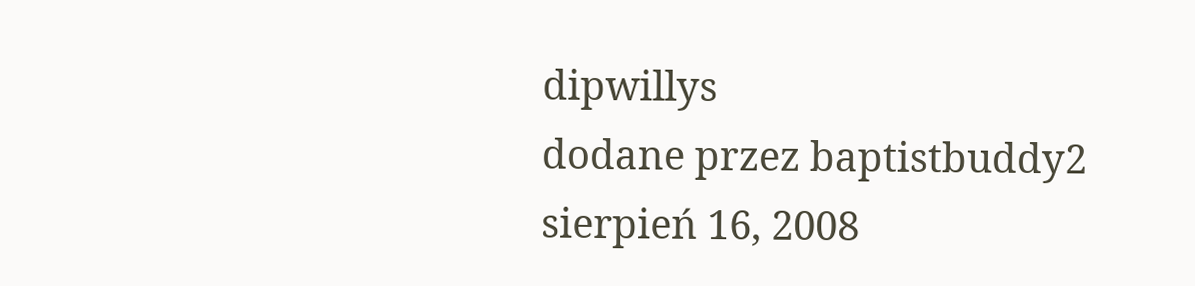dipwillys
dodane przez baptistbuddy2 sierpień 16, 2008